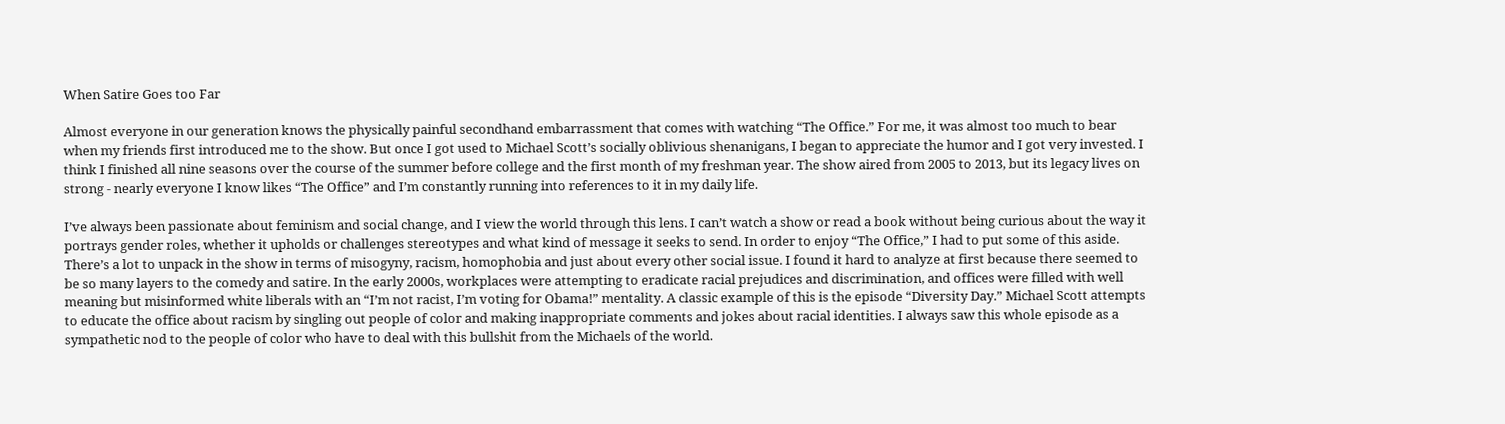When Satire Goes too Far

Almost everyone in our generation knows the physically painful secondhand embarrassment that comes with watching “The Office.” For me, it was almost too much to bear when my friends first introduced me to the show. But once I got used to Michael Scott’s socially oblivious shenanigans, I began to appreciate the humor and I got very invested. I think I finished all nine seasons over the course of the summer before college and the first month of my freshman year. The show aired from 2005 to 2013, but its legacy lives on strong - nearly everyone I know likes “The Office” and I’m constantly running into references to it in my daily life.

I’ve always been passionate about feminism and social change, and I view the world through this lens. I can’t watch a show or read a book without being curious about the way it portrays gender roles, whether it upholds or challenges stereotypes and what kind of message it seeks to send. In order to enjoy “The Office,” I had to put some of this aside. There’s a lot to unpack in the show in terms of misogyny, racism, homophobia and just about every other social issue. I found it hard to analyze at first because there seemed to be so many layers to the comedy and satire. In the early 2000s, workplaces were attempting to eradicate racial prejudices and discrimination, and offices were filled with well meaning but misinformed white liberals with an “I’m not racist, I’m voting for Obama!” mentality. A classic example of this is the episode “Diversity Day.” Michael Scott attempts to educate the office about racism by singling out people of color and making inappropriate comments and jokes about racial identities. I always saw this whole episode as a sympathetic nod to the people of color who have to deal with this bullshit from the Michaels of the world.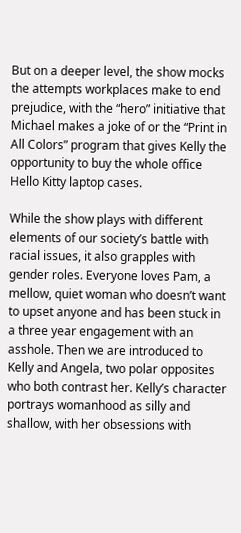But on a deeper level, the show mocks the attempts workplaces make to end prejudice, with the “hero” initiative that Michael makes a joke of or the “Print in All Colors” program that gives Kelly the opportunity to buy the whole office Hello Kitty laptop cases.

While the show plays with different elements of our society’s battle with racial issues, it also grapples with gender roles. Everyone loves Pam, a mellow, quiet woman who doesn’t want to upset anyone and has been stuck in a three year engagement with an asshole. Then we are introduced to Kelly and Angela, two polar opposites who both contrast her. Kelly’s character portrays womanhood as silly and shallow, with her obsessions with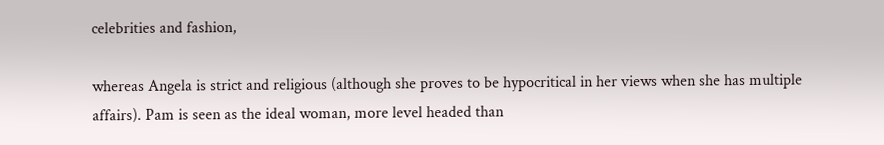celebrities and fashion,

whereas Angela is strict and religious (although she proves to be hypocritical in her views when she has multiple affairs). Pam is seen as the ideal woman, more level headed than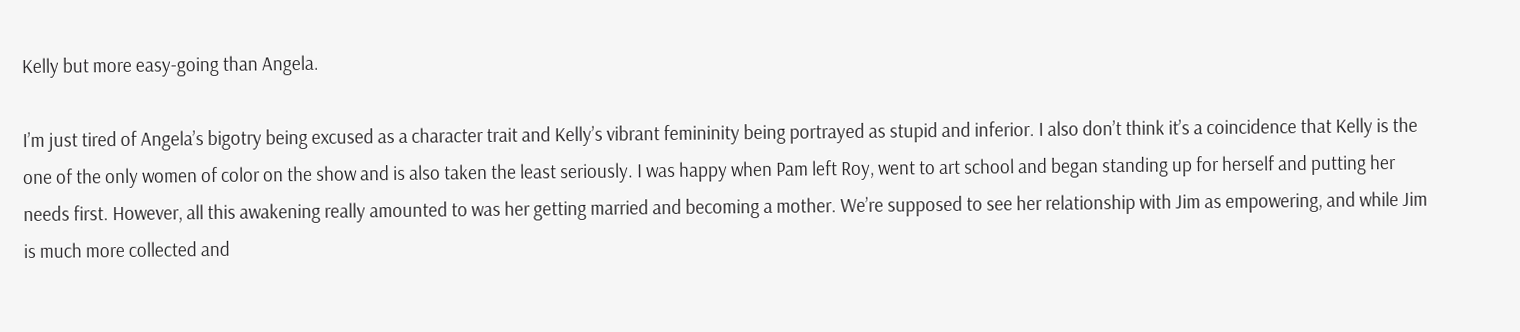Kelly but more easy-going than Angela.

I’m just tired of Angela’s bigotry being excused as a character trait and Kelly’s vibrant femininity being portrayed as stupid and inferior. I also don’t think it’s a coincidence that Kelly is the one of the only women of color on the show and is also taken the least seriously. I was happy when Pam left Roy, went to art school and began standing up for herself and putting her needs first. However, all this awakening really amounted to was her getting married and becoming a mother. We’re supposed to see her relationship with Jim as empowering, and while Jim is much more collected and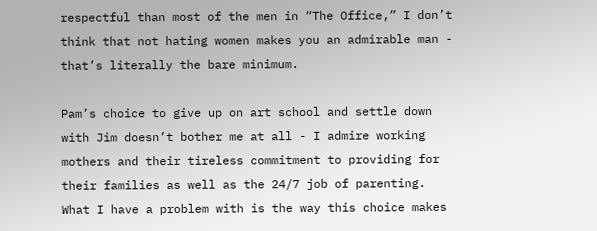respectful than most of the men in “The Office,” I don’t think that not hating women makes you an admirable man - that’s literally the bare minimum.

Pam’s choice to give up on art school and settle down with Jim doesn’t bother me at all - I admire working mothers and their tireless commitment to providing for their families as well as the 24/7 job of parenting. What I have a problem with is the way this choice makes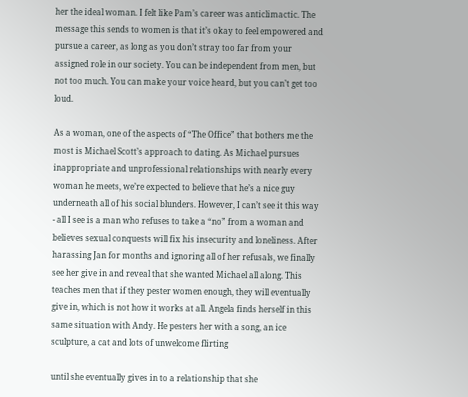her the ideal woman. I felt like Pam’s career was anticlimactic. The message this sends to women is that it’s okay to feel empowered and pursue a career, as long as you don’t stray too far from your assigned role in our society. You can be independent from men, but not too much. You can make your voice heard, but you can’t get too loud.

As a woman, one of the aspects of “The Office” that bothers me the most is Michael Scott’s approach to dating. As Michael pursues inappropriate and unprofessional relationships with nearly every woman he meets, we’re expected to believe that he’s a nice guy underneath all of his social blunders. However, I can’t see it this way - all I see is a man who refuses to take a “no” from a woman and believes sexual conquests will fix his insecurity and loneliness. After harassing Jan for months and ignoring all of her refusals, we finally see her give in and reveal that she wanted Michael all along. This teaches men that if they pester women enough, they will eventually give in, which is not how it works at all. Angela finds herself in this same situation with Andy. He pesters her with a song, an ice sculpture, a cat and lots of unwelcome flirting

until she eventually gives in to a relationship that she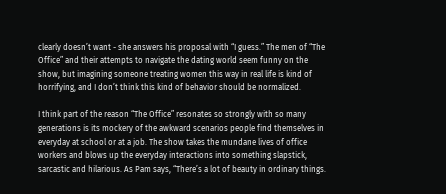clearly doesn’t want - she answers his proposal with “I guess.” The men of “The Office” and their attempts to navigate the dating world seem funny on the show, but imagining someone treating women this way in real life is kind of horrifying, and I don’t think this kind of behavior should be normalized.

I think part of the reason “The Office” resonates so strongly with so many generations is its mockery of the awkward scenarios people find themselves in everyday at school or at a job. The show takes the mundane lives of office workers and blows up the everyday interactions into something slapstick, sarcastic and hilarious. As Pam says, “There’s a lot of beauty in ordinary things.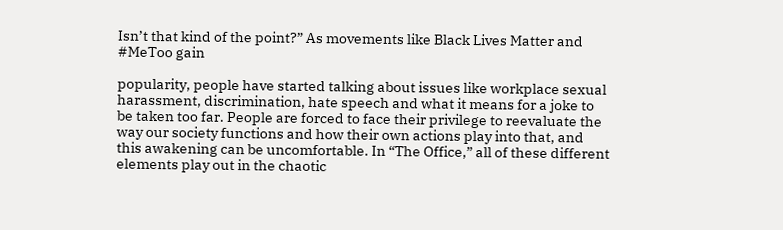Isn’t that kind of the point?” As movements like Black Lives Matter and #MeToo gain

popularity, people have started talking about issues like workplace sexual harassment, discrimination, hate speech and what it means for a joke to be taken too far. People are forced to face their privilege to reevaluate the way our society functions and how their own actions play into that, and this awakening can be uncomfortable. In “The Office,” all of these different elements play out in the chaotic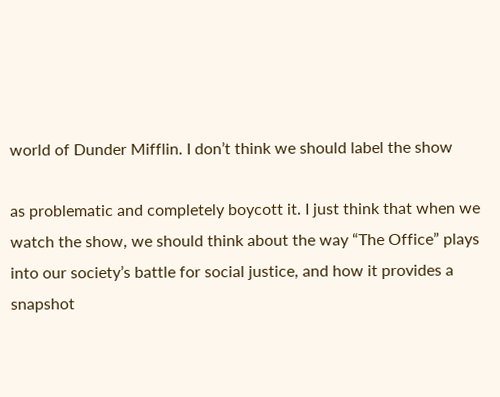world of Dunder Mifflin. I don’t think we should label the show

as problematic and completely boycott it. I just think that when we watch the show, we should think about the way “The Office” plays into our society’s battle for social justice, and how it provides a snapshot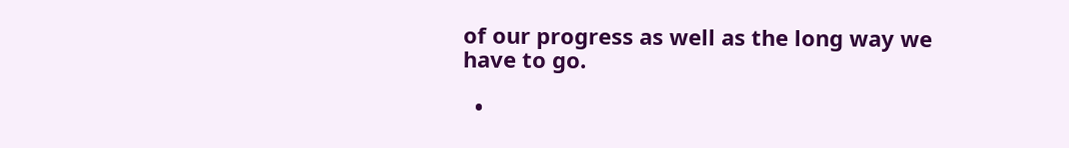of our progress as well as the long way we have to go.

  •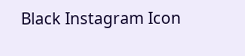Black Instagram Icon